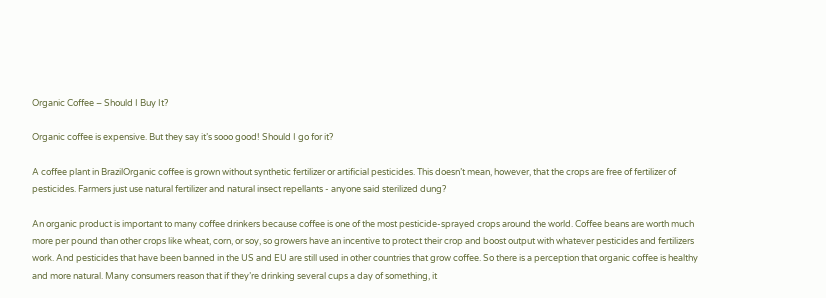Organic Coffee – Should I Buy It?

Organic coffee is expensive. But they say it’s sooo good! Should I go for it?

A coffee plant in BrazilOrganic coffee is grown without synthetic fertilizer or artificial pesticides. This doesn’t mean, however, that the crops are free of fertilizer of pesticides. Farmers just use natural fertilizer and natural insect repellants - anyone said sterilized dung?

An organic product is important to many coffee drinkers because coffee is one of the most pesticide-sprayed crops around the world. Coffee beans are worth much more per pound than other crops like wheat, corn, or soy, so growers have an incentive to protect their crop and boost output with whatever pesticides and fertilizers work. And pesticides that have been banned in the US and EU are still used in other countries that grow coffee. So there is a perception that organic coffee is healthy and more natural. Many consumers reason that if they’re drinking several cups a day of something, it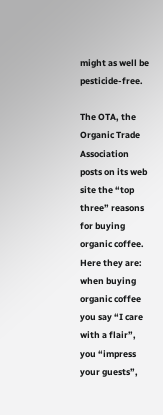might as well be pesticide-free.

The OTA, the Organic Trade Association posts on its web site the “top three” reasons for buying organic coffee. Here they are: when buying organic coffee you say “I care with a flair”, you “impress your guests”,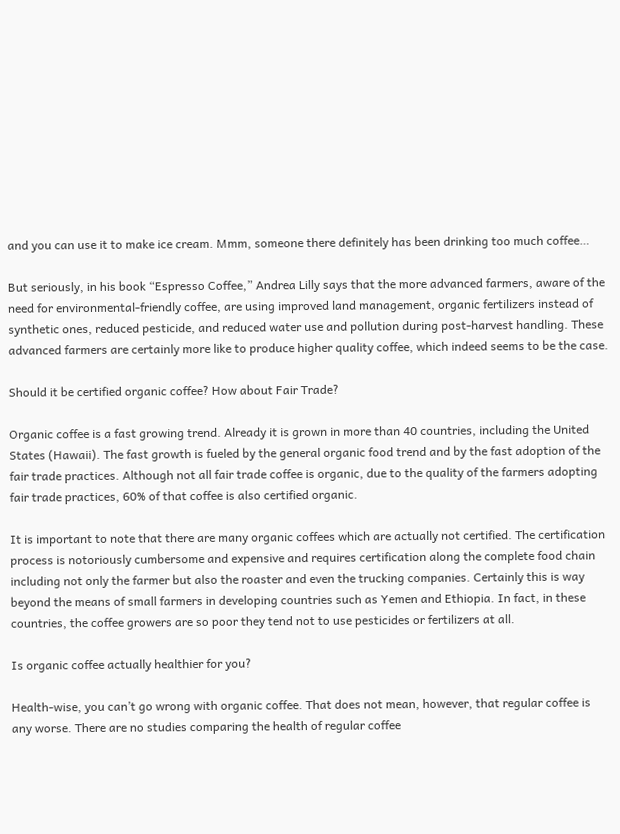and you can use it to make ice cream. Mmm, someone there definitely has been drinking too much coffee…

But seriously, in his book “Espresso Coffee,” Andrea Lilly says that the more advanced farmers, aware of the need for environmental-friendly coffee, are using improved land management, organic fertilizers instead of synthetic ones, reduced pesticide, and reduced water use and pollution during post-harvest handling. These advanced farmers are certainly more like to produce higher quality coffee, which indeed seems to be the case.

Should it be certified organic coffee? How about Fair Trade?

Organic coffee is a fast growing trend. Already it is grown in more than 40 countries, including the United States (Hawaii). The fast growth is fueled by the general organic food trend and by the fast adoption of the fair trade practices. Although not all fair trade coffee is organic, due to the quality of the farmers adopting fair trade practices, 60% of that coffee is also certified organic.

It is important to note that there are many organic coffees which are actually not certified. The certification process is notoriously cumbersome and expensive and requires certification along the complete food chain including not only the farmer but also the roaster and even the trucking companies. Certainly this is way beyond the means of small farmers in developing countries such as Yemen and Ethiopia. In fact, in these countries, the coffee growers are so poor they tend not to use pesticides or fertilizers at all.

Is organic coffee actually healthier for you?

Health-wise, you can’t go wrong with organic coffee. That does not mean, however, that regular coffee is any worse. There are no studies comparing the health of regular coffee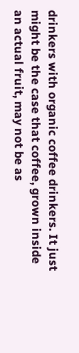drinkers with organic coffee drinkers. It just might be the case that coffee, grown inside an actual fruit, may not be as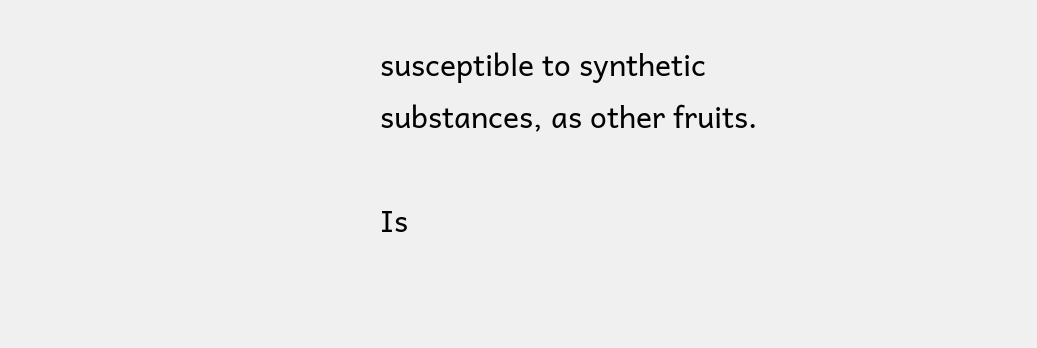susceptible to synthetic substances, as other fruits.

Is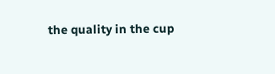the quality in the cup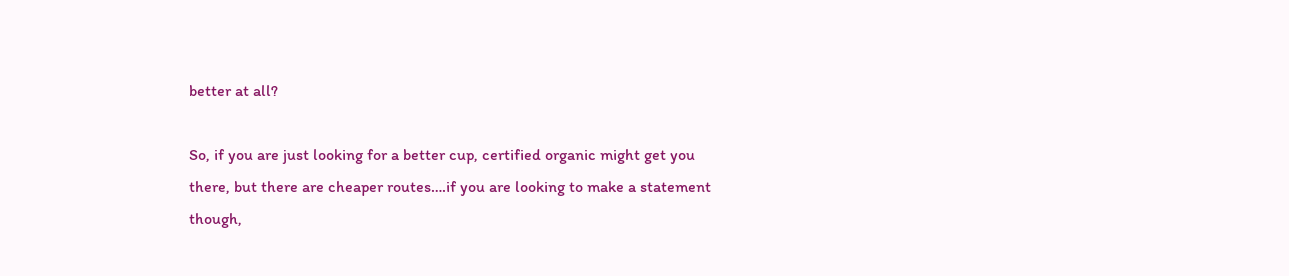better at all?

So, if you are just looking for a better cup, certified organic might get you there, but there are cheaper routes….if you are looking to make a statement though,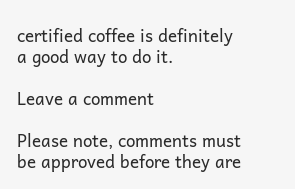certified coffee is definitely a good way to do it.

Leave a comment

Please note, comments must be approved before they are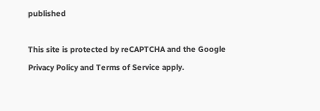published

This site is protected by reCAPTCHA and the Google Privacy Policy and Terms of Service apply.